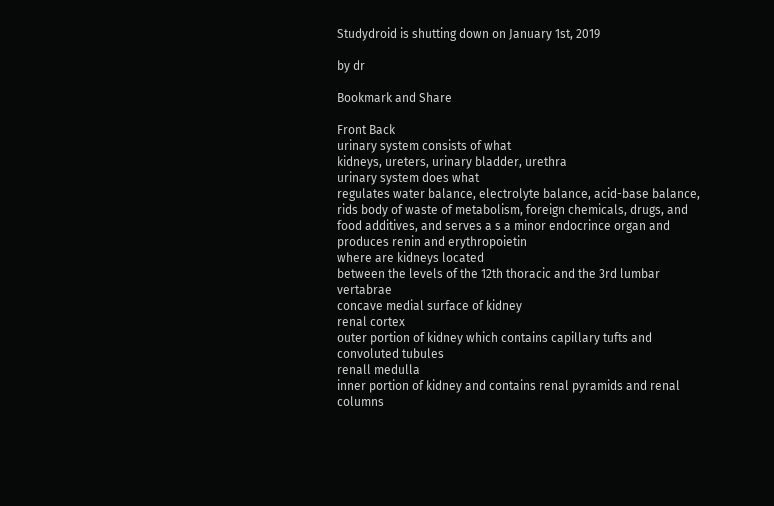Studydroid is shutting down on January 1st, 2019

by dr

Bookmark and Share

Front Back
urinary system consists of what
kidneys, ureters, urinary bladder, urethra
urinary system does what
regulates water balance, electrolyte balance, acid-base balance, rids body of waste of metabolism, foreign chemicals, drugs, and food additives, and serves a s a minor endocrince organ and produces renin and erythropoietin
where are kidneys located
between the levels of the 12th thoracic and the 3rd lumbar vertabrae
concave medial surface of kidney
renal cortex
outer portion of kidney which contains capillary tufts and convoluted tubules
renall medulla
inner portion of kidney and contains renal pyramids and renal columns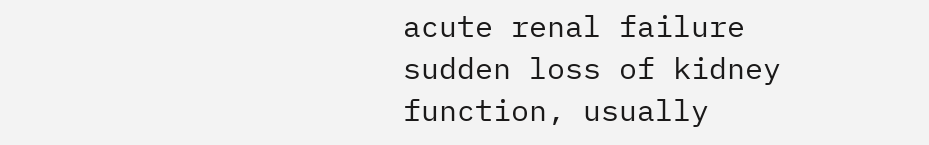acute renal failure
sudden loss of kidney function, usually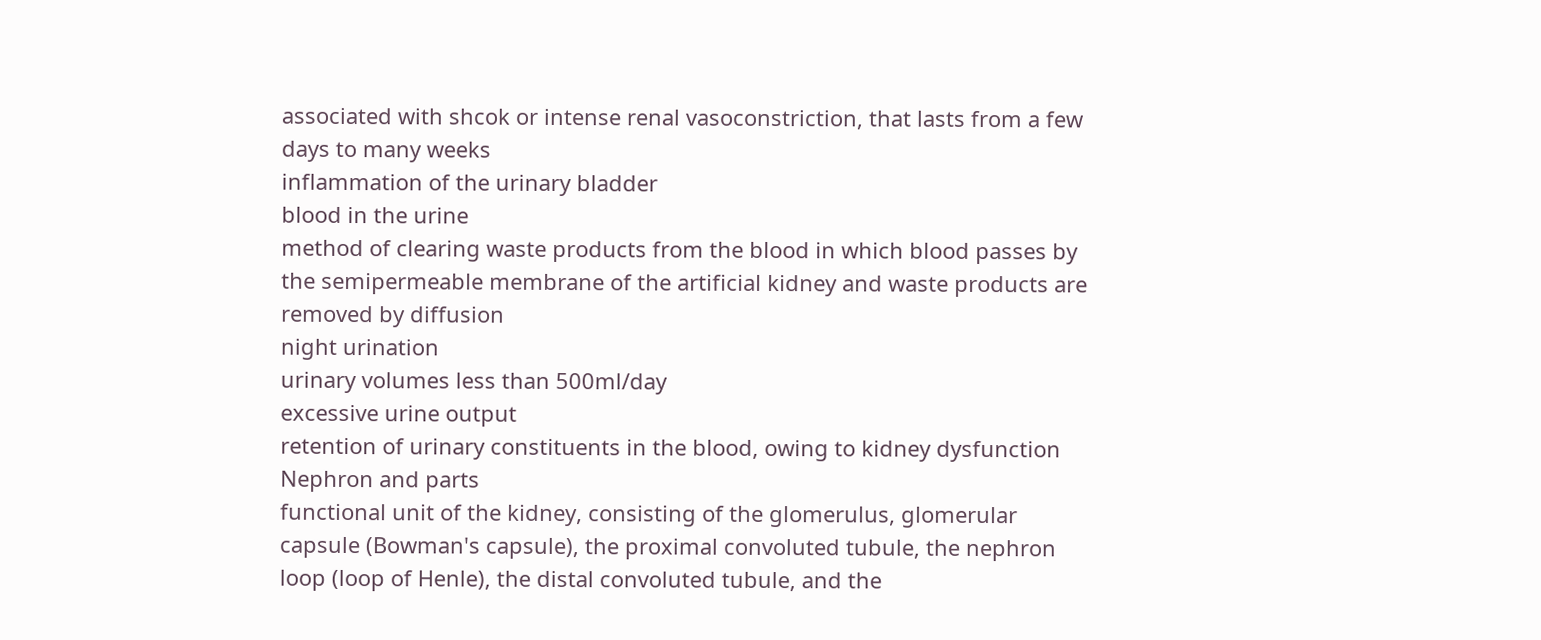associated with shcok or intense renal vasoconstriction, that lasts from a few days to many weeks
inflammation of the urinary bladder
blood in the urine
method of clearing waste products from the blood in which blood passes by the semipermeable membrane of the artificial kidney and waste products are removed by diffusion
night urination
urinary volumes less than 500ml/day
excessive urine output
retention of urinary constituents in the blood, owing to kidney dysfunction
Nephron and parts
functional unit of the kidney, consisting of the glomerulus, glomerular capsule (Bowman's capsule), the proximal convoluted tubule, the nephron loop (loop of Henle), the distal convoluted tubule, and the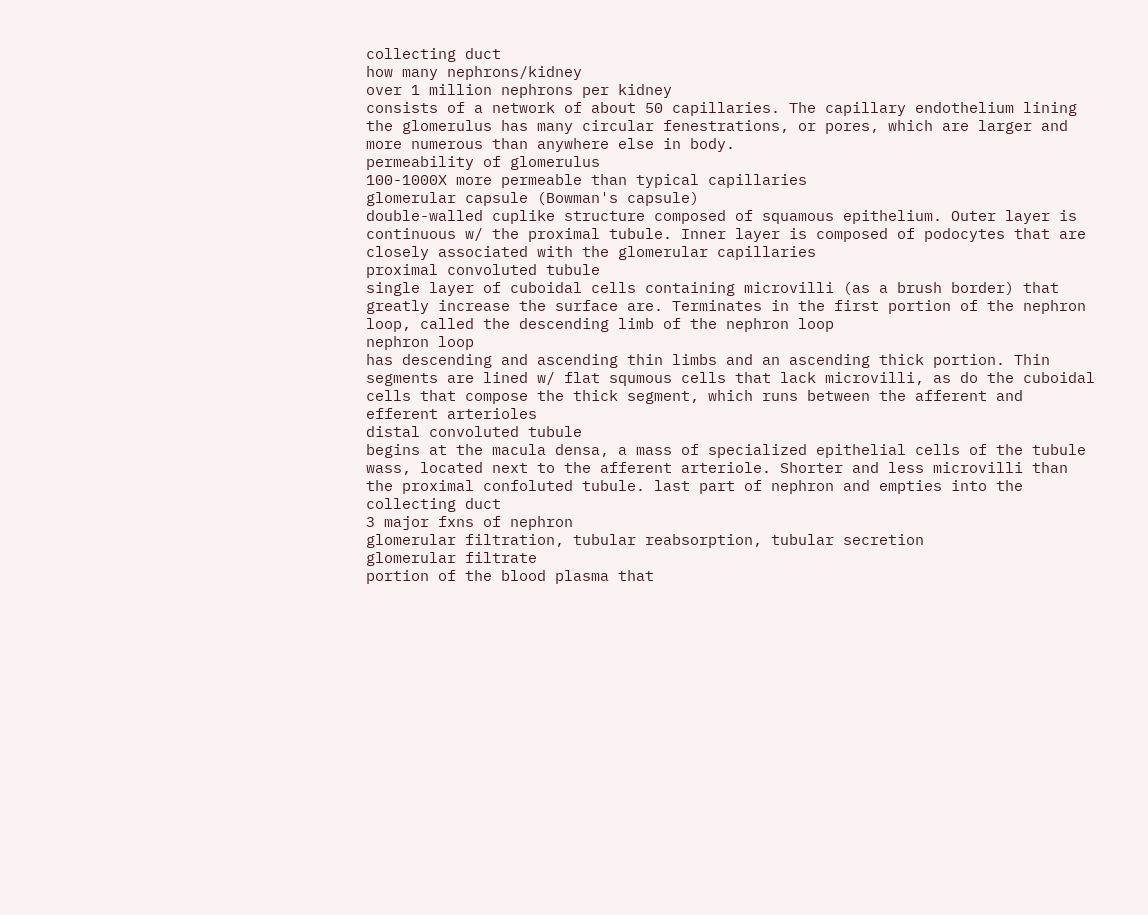collecting duct
how many nephrons/kidney
over 1 million nephrons per kidney
consists of a network of about 50 capillaries. The capillary endothelium lining the glomerulus has many circular fenestrations, or pores, which are larger and more numerous than anywhere else in body.
permeability of glomerulus
100-1000X more permeable than typical capillaries
glomerular capsule (Bowman's capsule)
double-walled cuplike structure composed of squamous epithelium. Outer layer is continuous w/ the proximal tubule. Inner layer is composed of podocytes that are closely associated with the glomerular capillaries
proximal convoluted tubule
single layer of cuboidal cells containing microvilli (as a brush border) that greatly increase the surface are. Terminates in the first portion of the nephron loop, called the descending limb of the nephron loop
nephron loop
has descending and ascending thin limbs and an ascending thick portion. Thin segments are lined w/ flat squmous cells that lack microvilli, as do the cuboidal cells that compose the thick segment, which runs between the afferent and efferent arterioles
distal convoluted tubule
begins at the macula densa, a mass of specialized epithelial cells of the tubule wass, located next to the afferent arteriole. Shorter and less microvilli than the proximal confoluted tubule. last part of nephron and empties into the collecting duct
3 major fxns of nephron
glomerular filtration, tubular reabsorption, tubular secretion
glomerular filtrate
portion of the blood plasma that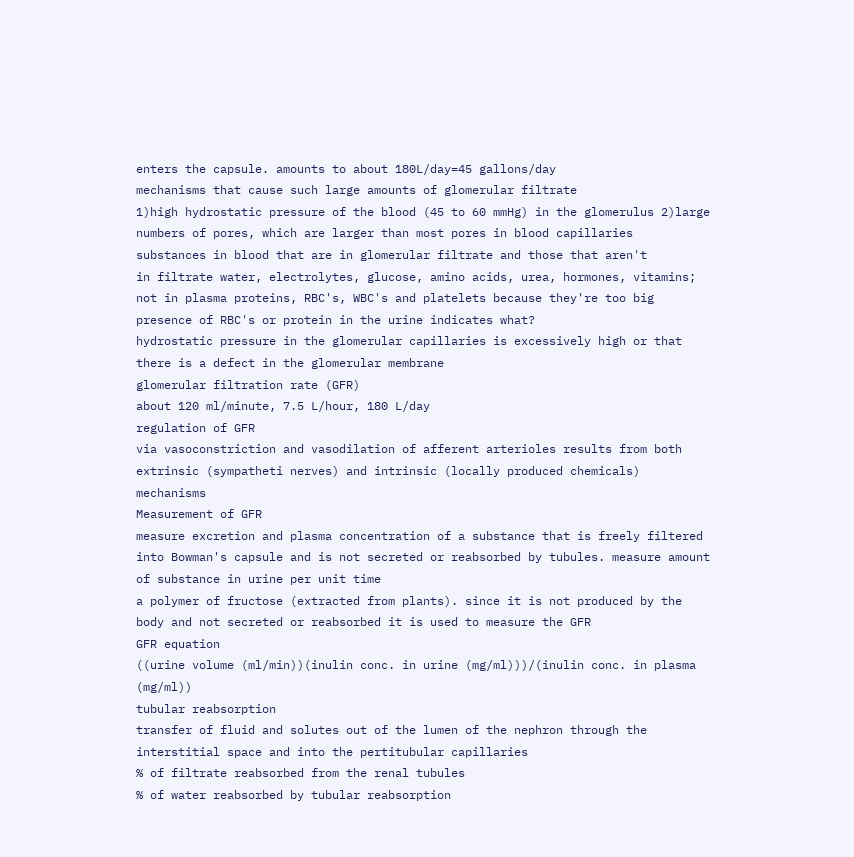enters the capsule. amounts to about 180L/day=45 gallons/day
mechanisms that cause such large amounts of glomerular filtrate
1)high hydrostatic pressure of the blood (45 to 60 mmHg) in the glomerulus 2)large numbers of pores, which are larger than most pores in blood capillaries
substances in blood that are in glomerular filtrate and those that aren't
in filtrate water, electrolytes, glucose, amino acids, urea, hormones, vitamins; not in plasma proteins, RBC's, WBC's and platelets because they're too big
presence of RBC's or protein in the urine indicates what?
hydrostatic pressure in the glomerular capillaries is excessively high or that there is a defect in the glomerular membrane
glomerular filtration rate (GFR)
about 120 ml/minute, 7.5 L/hour, 180 L/day
regulation of GFR
via vasoconstriction and vasodilation of afferent arterioles results from both extrinsic (sympatheti nerves) and intrinsic (locally produced chemicals) mechanisms
Measurement of GFR
measure excretion and plasma concentration of a substance that is freely filtered into Bowman's capsule and is not secreted or reabsorbed by tubules. measure amount of substance in urine per unit time
a polymer of fructose (extracted from plants). since it is not produced by the body and not secreted or reabsorbed it is used to measure the GFR
GFR equation
((urine volume (ml/min))(inulin conc. in urine (mg/ml)))/(inulin conc. in plasma (mg/ml))
tubular reabsorption
transfer of fluid and solutes out of the lumen of the nephron through the interstitial space and into the pertitubular capillaries
% of filtrate reabsorbed from the renal tubules
% of water reabsorbed by tubular reabsorption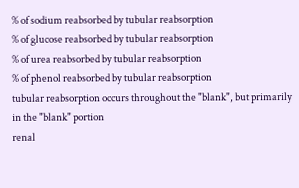% of sodium reabsorbed by tubular reabsorption
% of glucose reabsorbed by tubular reabsorption
% of urea reabsorbed by tubular reabsorption
% of phenol reabsorbed by tubular reabsorption
tubular reabsorption occurs throughout the "blank", but primarily in the "blank" portion
renal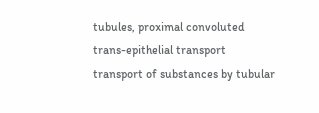tubules, proximal convoluted
trans-epithelial transport
transport of substances by tubular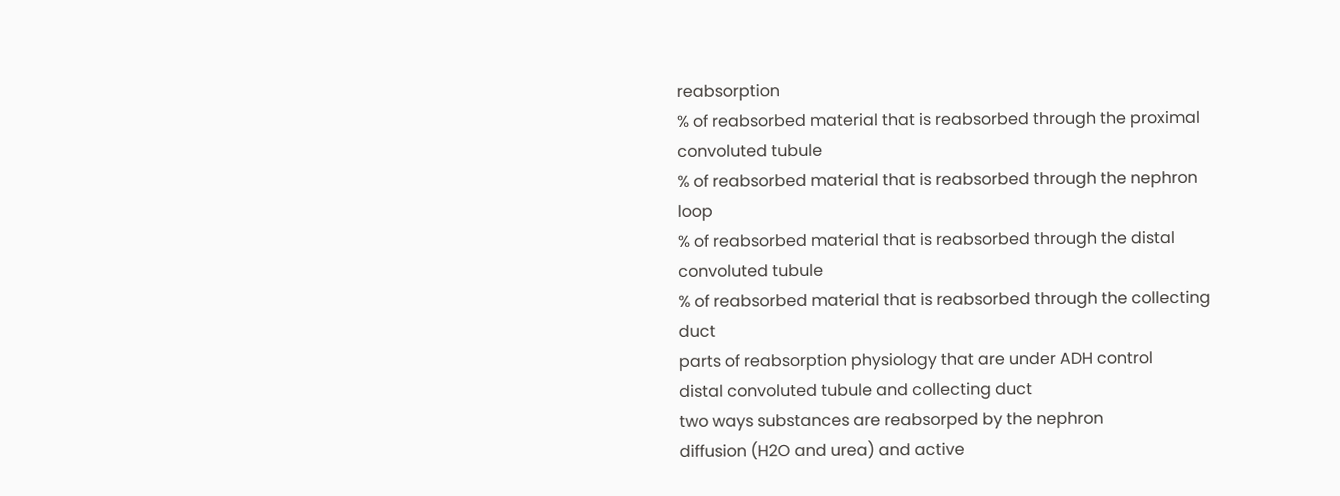reabsorption
% of reabsorbed material that is reabsorbed through the proximal convoluted tubule
% of reabsorbed material that is reabsorbed through the nephron loop
% of reabsorbed material that is reabsorbed through the distal convoluted tubule
% of reabsorbed material that is reabsorbed through the collecting duct
parts of reabsorption physiology that are under ADH control
distal convoluted tubule and collecting duct
two ways substances are reabsorped by the nephron
diffusion (H2O and urea) and active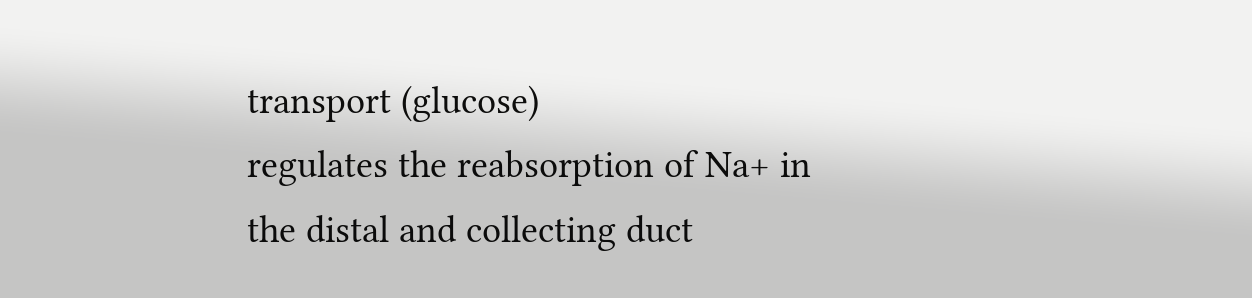transport (glucose)
regulates the reabsorption of Na+ in the distal and collecting duct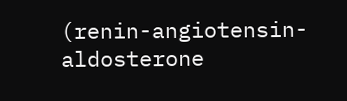(renin-angiotensin-aldosterone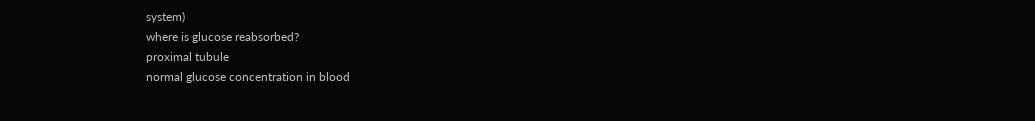system)
where is glucose reabsorbed?
proximal tubule
normal glucose concentration in blood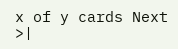x of y cards Next >|